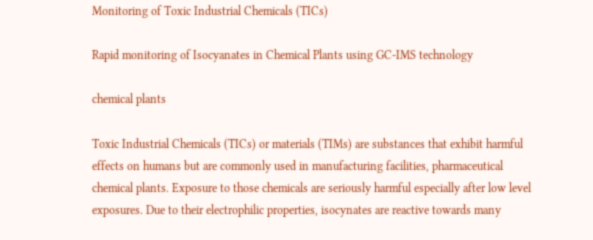Monitoring of Toxic Industrial Chemicals (TICs)

Rapid monitoring of Isocyanates in Chemical Plants using GC-IMS technology

chemical plants

Toxic Industrial Chemicals (TICs) or materials (TIMs) are substances that exhibit harmful effects on humans but are commonly used in manufacturing facilities, pharmaceutical chemical plants. Exposure to those chemicals are seriously harmful especially after low level exposures. Due to their electrophilic properties, isocynates are reactive towards many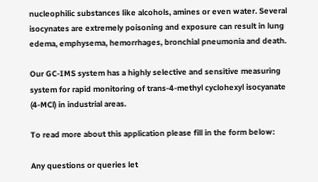nucleophilic substances like alcohols, amines or even water. Several isocynates are extremely poisoning and exposure can result in lung edema, emphysema, hemorrhages, bronchial pneumonia and death.

Our GC-IMS system has a highly selective and sensitive measuring system for rapid monitoring of trans-4-methyl cyclohexyl isocyanate (4-MCl) in industrial areas.

To read more about this application please fill in the form below:

Any questions or queries let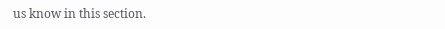us know in this section.